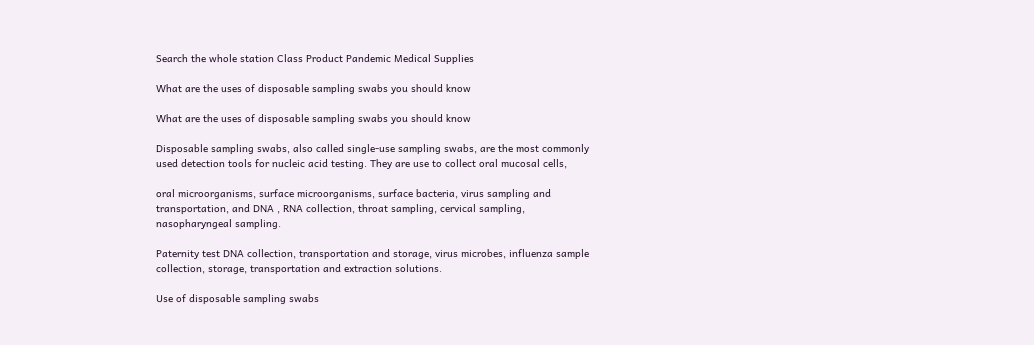Search the whole station Class Product Pandemic Medical Supplies

What are the uses of disposable sampling swabs you should know

What are the uses of disposable sampling swabs you should know

Disposable sampling swabs, also called single-use sampling swabs, are the most commonly used detection tools for nucleic acid testing. They are use to collect oral mucosal cells,

oral microorganisms, surface microorganisms, surface bacteria, virus sampling and transportation, and DNA , RNA collection, throat sampling, cervical sampling, nasopharyngeal sampling.

Paternity test DNA collection, transportation and storage, virus microbes, influenza sample collection, storage, transportation and extraction solutions.

Use of disposable sampling swabs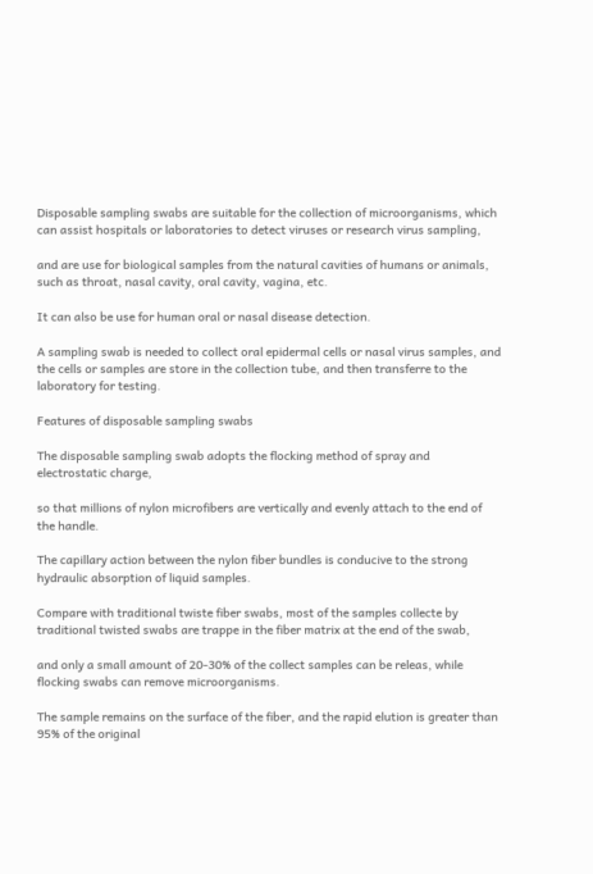Disposable sampling swabs are suitable for the collection of microorganisms, which can assist hospitals or laboratories to detect viruses or research virus sampling,

and are use for biological samples from the natural cavities of humans or animals, such as throat, nasal cavity, oral cavity, vagina, etc.

It can also be use for human oral or nasal disease detection.

A sampling swab is needed to collect oral epidermal cells or nasal virus samples, and the cells or samples are store in the collection tube, and then transferre to the laboratory for testing.

Features of disposable sampling swabs

The disposable sampling swab adopts the flocking method of spray and electrostatic charge,

so that millions of nylon microfibers are vertically and evenly attach to the end of the handle.

The capillary action between the nylon fiber bundles is conducive to the strong hydraulic absorption of liquid samples.

Compare with traditional twiste fiber swabs, most of the samples collecte by traditional twisted swabs are trappe in the fiber matrix at the end of the swab,

and only a small amount of 20-30% of the collect samples can be releas, while flocking swabs can remove microorganisms.

The sample remains on the surface of the fiber, and the rapid elution is greater than 95% of the original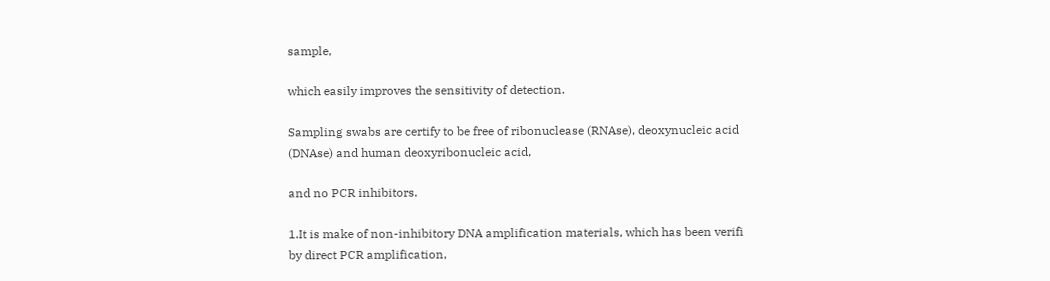sample,

which easily improves the sensitivity of detection.

Sampling swabs are certify to be free of ribonuclease (RNAse), deoxynucleic acid (DNAse) and human deoxyribonucleic acid,

and no PCR inhibitors.

1.It is make of non-inhibitory DNA amplification materials, which has been verifi by direct PCR amplification,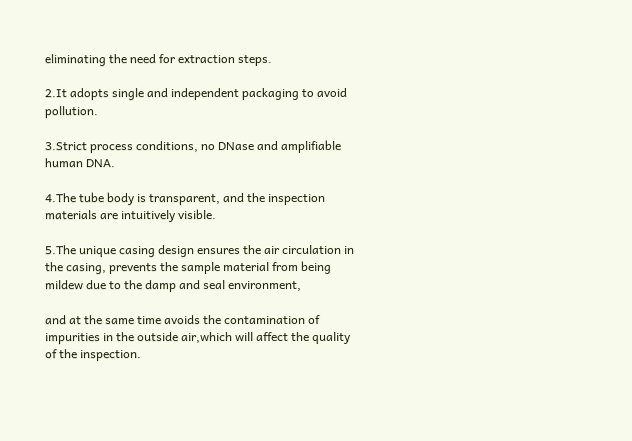eliminating the need for extraction steps.

2.It adopts single and independent packaging to avoid pollution.

3.Strict process conditions, no DNase and amplifiable human DNA.

4.The tube body is transparent, and the inspection materials are intuitively visible.

5.The unique casing design ensures the air circulation in the casing, prevents the sample material from being mildew due to the damp and seal environment,

and at the same time avoids the contamination of impurities in the outside air,which will affect the quality of the inspection.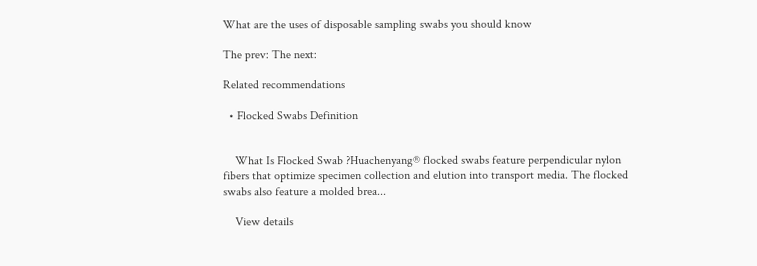What are the uses of disposable sampling swabs you should know

The prev: The next:

Related recommendations

  • Flocked Swabs Definition


    What Is Flocked Swab ?Huachenyang® flocked swabs feature perpendicular nylon fibers that optimize specimen collection and elution into transport media. The flocked swabs also feature a molded brea...

    View details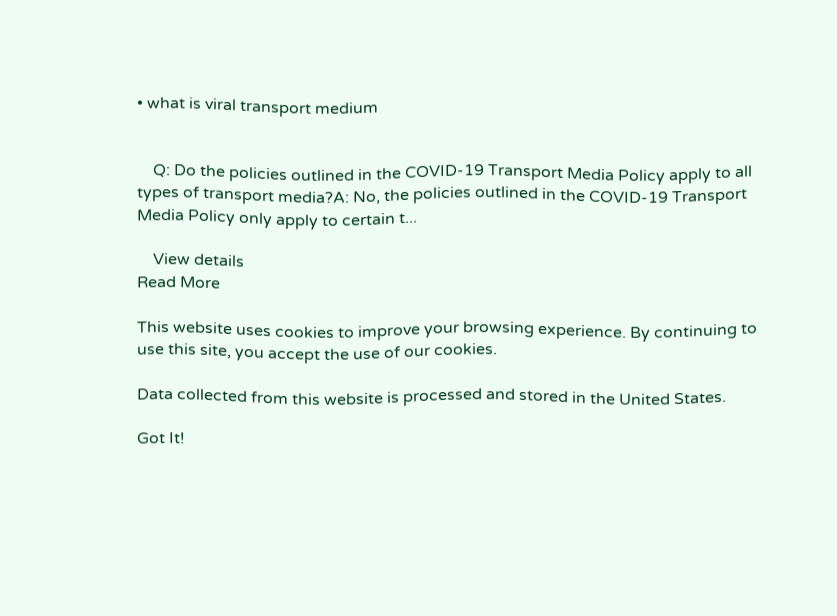• what is viral transport medium


    Q: Do the policies outlined in the COVID-19 Transport Media Policy apply to all types of transport media?A: No, the policies outlined in the COVID-19 Transport Media Policy only apply to certain t...

    View details
Read More

This website uses cookies to improve your browsing experience. By continuing to use this site, you accept the use of our cookies.

Data collected from this website is processed and stored in the United States.

Got It!